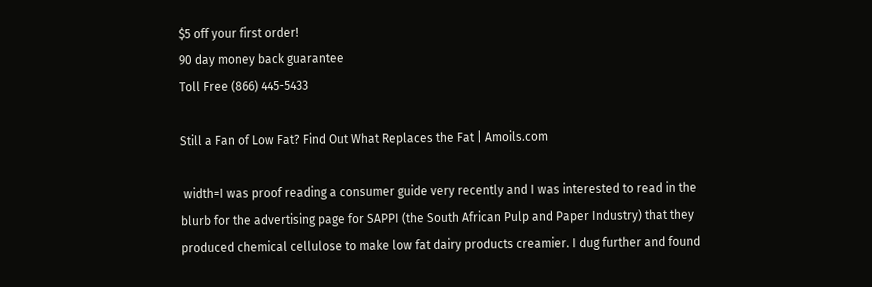$5 off your first order!
90 day money back guarantee
Toll Free (866) 445-5433

Still a Fan of Low Fat? Find Out What Replaces the Fat | Amoils.com

 width=I was proof reading a consumer guide very recently and I was interested to read in the blurb for the advertising page for SAPPI (the South African Pulp and Paper Industry) that they produced chemical cellulose to make low fat dairy products creamier. I dug further and found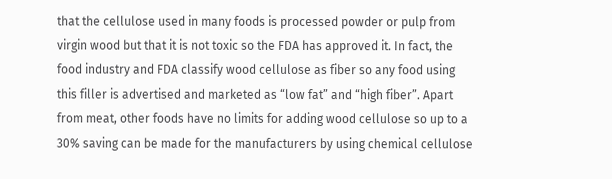that the cellulose used in many foods is processed powder or pulp from virgin wood but that it is not toxic so the FDA has approved it. In fact, the food industry and FDA classify wood cellulose as fiber so any food using this filler is advertised and marketed as “low fat” and “high fiber”. Apart from meat, other foods have no limits for adding wood cellulose so up to a 30% saving can be made for the manufacturers by using chemical cellulose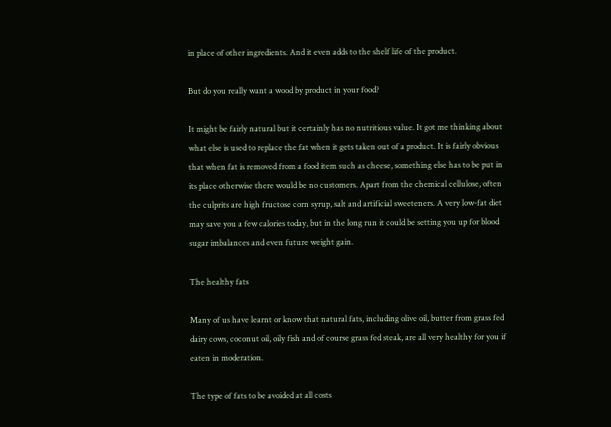in place of other ingredients. And it even adds to the shelf life of the product.

But do you really want a wood by product in your food?

It might be fairly natural but it certainly has no nutritious value. It got me thinking about what else is used to replace the fat when it gets taken out of a product. It is fairly obvious that when fat is removed from a food item such as cheese, something else has to be put in its place otherwise there would be no customers. Apart from the chemical cellulose, often the culprits are high fructose corn syrup, salt and artificial sweeteners. A very low-fat diet may save you a few calories today, but in the long run it could be setting you up for blood sugar imbalances and even future weight gain.

The healthy fats

Many of us have learnt or know that natural fats, including olive oil, butter from grass fed dairy cows, coconut oil, oily fish and of course grass fed steak, are all very healthy for you if eaten in moderation.

The type of fats to be avoided at all costs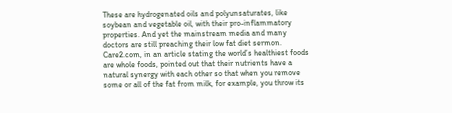These are hydrogenated oils and polyunsaturates, like soybean and vegetable oil, with their pro-inflammatory properties. And yet the mainstream media and many doctors are still preaching their low fat diet sermon. Care2.com, in an article stating the world’s healthiest foods are whole foods, pointed out that their nutrients have a natural synergy with each other so that when you remove some or all of the fat from milk, for example, you throw its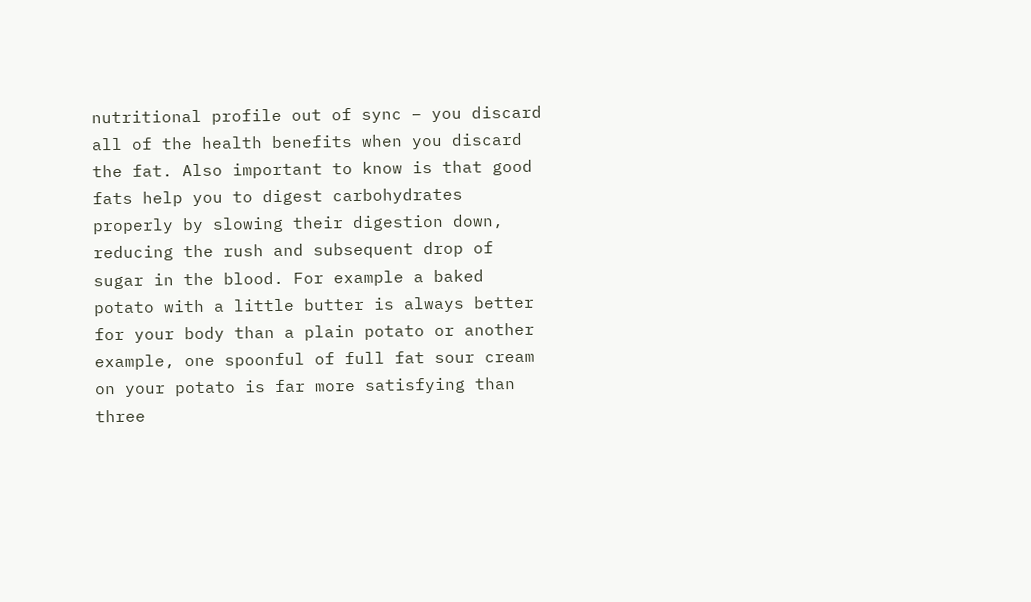nutritional profile out of sync – you discard all of the health benefits when you discard the fat. Also important to know is that good fats help you to digest carbohydrates properly by slowing their digestion down, reducing the rush and subsequent drop of sugar in the blood. For example a baked potato with a little butter is always better for your body than a plain potato or another example, one spoonful of full fat sour cream on your potato is far more satisfying than three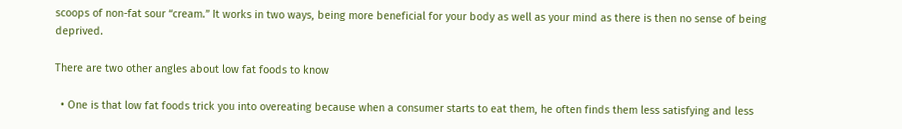scoops of non-fat sour “cream.” It works in two ways, being more beneficial for your body as well as your mind as there is then no sense of being deprived.

There are two other angles about low fat foods to know

  • One is that low fat foods trick you into overeating because when a consumer starts to eat them, he often finds them less satisfying and less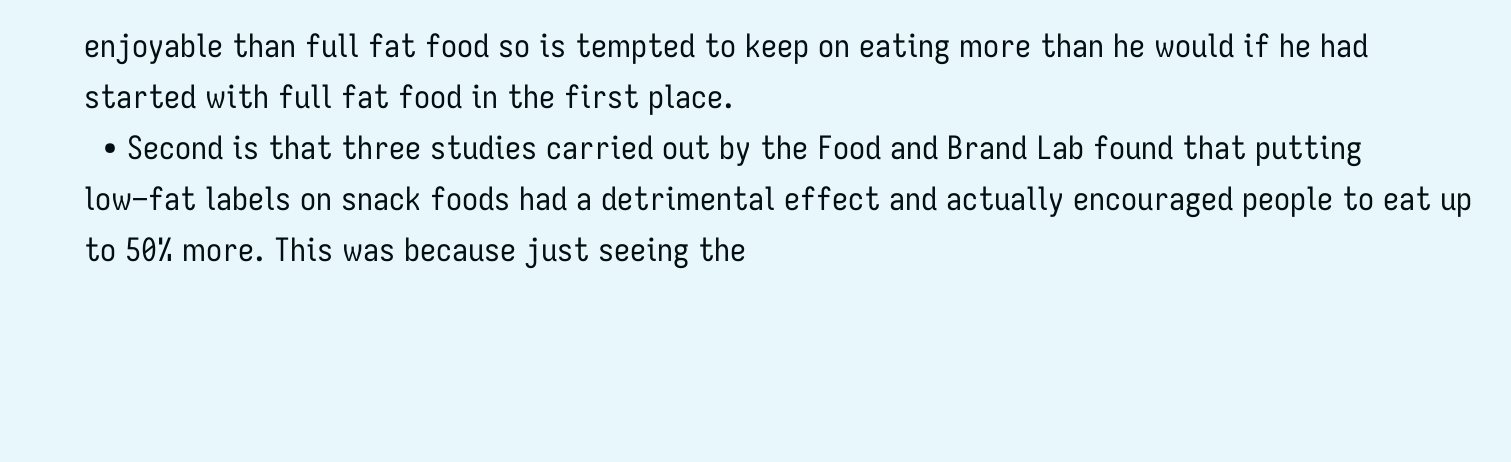enjoyable than full fat food so is tempted to keep on eating more than he would if he had started with full fat food in the first place.
  • Second is that three studies carried out by the Food and Brand Lab found that putting low–fat labels on snack foods had a detrimental effect and actually encouraged people to eat up to 50% more. This was because just seeing the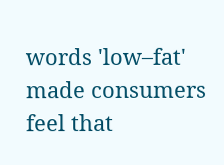words 'low–fat' made consumers feel that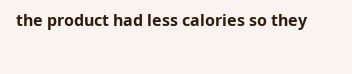the product had less calories so they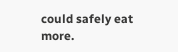could safely eat more.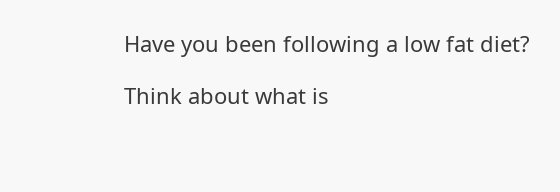Have you been following a low fat diet?

Think about what is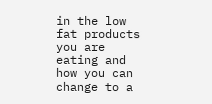in the low fat products you are eating and how you can change to a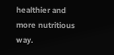healthier and more nutritious way.